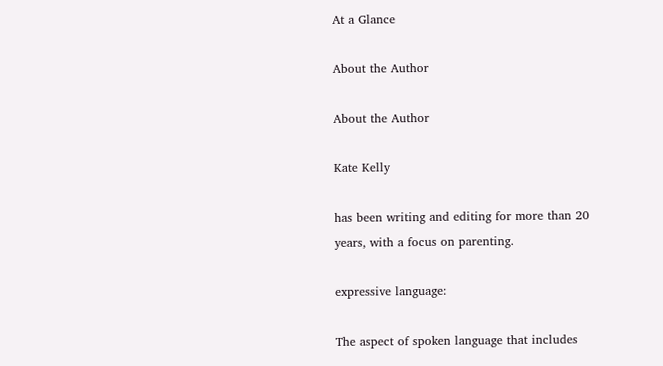At a Glance

About the Author

About the Author

Kate Kelly

has been writing and editing for more than 20 years, with a focus on parenting.

expressive language:

The aspect of spoken language that includes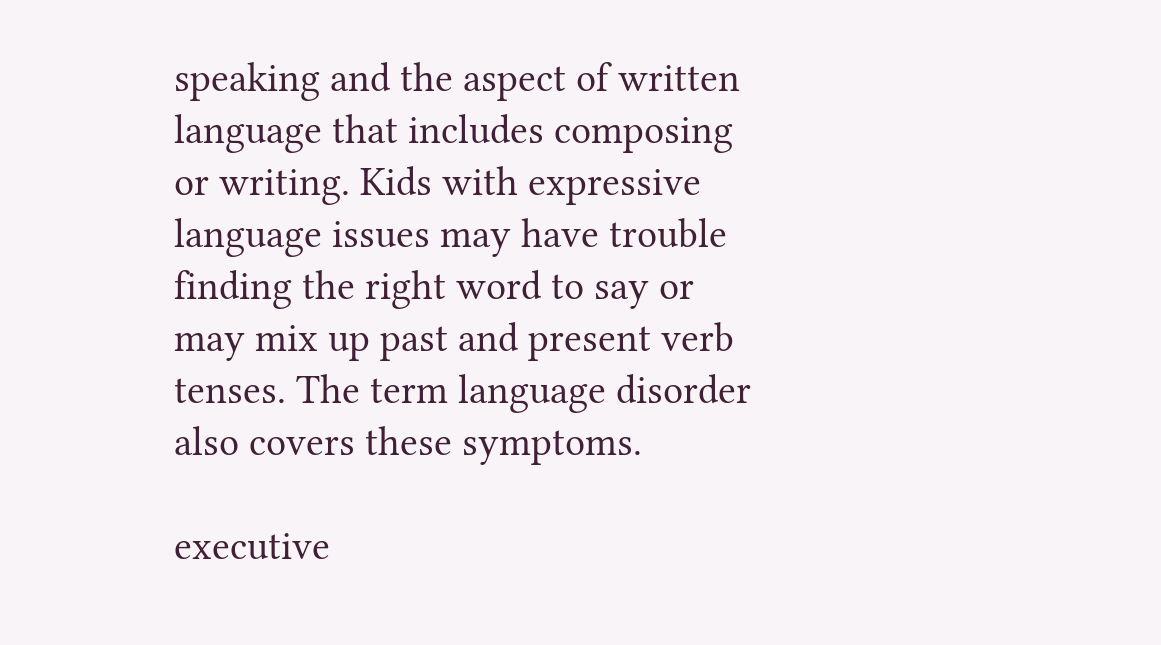speaking and the aspect of written language that includes composing or writing. Kids with expressive language issues may have trouble finding the right word to say or may mix up past and present verb tenses. The term language disorder also covers these symptoms.

executive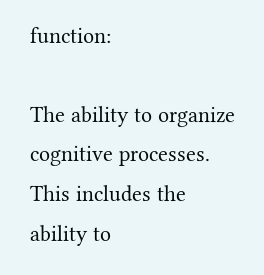function:

The ability to organize cognitive processes. This includes the ability to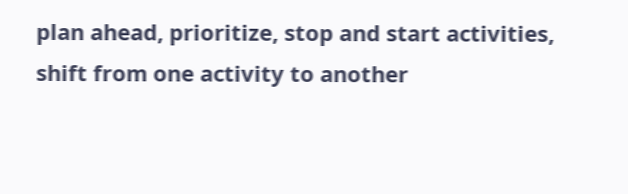plan ahead, prioritize, stop and start activities, shift from one activity to another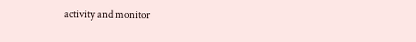activity and monitor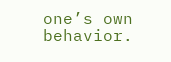one’s own behavior.